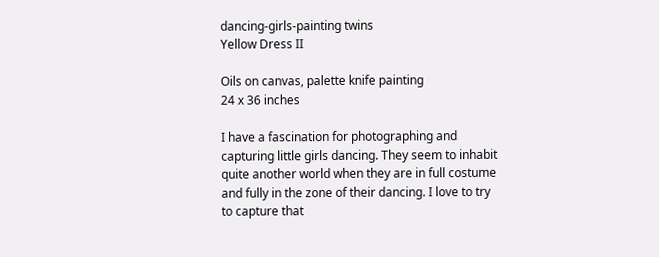dancing-girls-painting twins
Yellow Dress II

Oils on canvas, palette knife painting
24 x 36 inches

I have a fascination for photographing and capturing little girls dancing. They seem to inhabit quite another world when they are in full costume and fully in the zone of their dancing. I love to try to capture that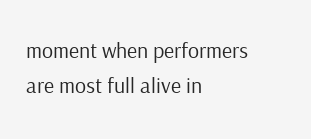moment when performers are most full alive in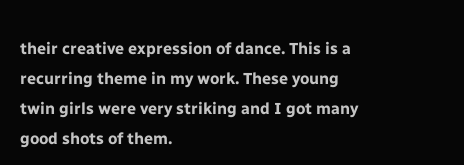their creative expression of dance. This is a recurring theme in my work. These young twin girls were very striking and I got many good shots of them.